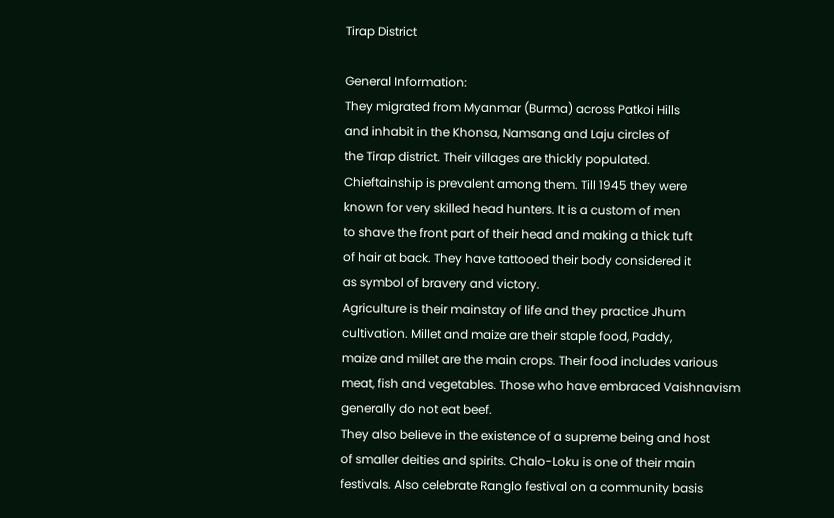Tirap District

General Information:
They migrated from Myanmar (Burma) across Patkoi Hills
and inhabit in the Khonsa, Namsang and Laju circles of
the Tirap district. Their villages are thickly populated.
Chieftainship is prevalent among them. Till 1945 they were
known for very skilled head hunters. It is a custom of men
to shave the front part of their head and making a thick tuft
of hair at back. They have tattooed their body considered it
as symbol of bravery and victory.
Agriculture is their mainstay of life and they practice Jhum
cultivation. Millet and maize are their staple food, Paddy,
maize and millet are the main crops. Their food includes various
meat, fish and vegetables. Those who have embraced Vaishnavism
generally do not eat beef.
They also believe in the existence of a supreme being and host
of smaller deities and spirits. Chalo-Loku is one of their main
festivals. Also celebrate Ranglo festival on a community basis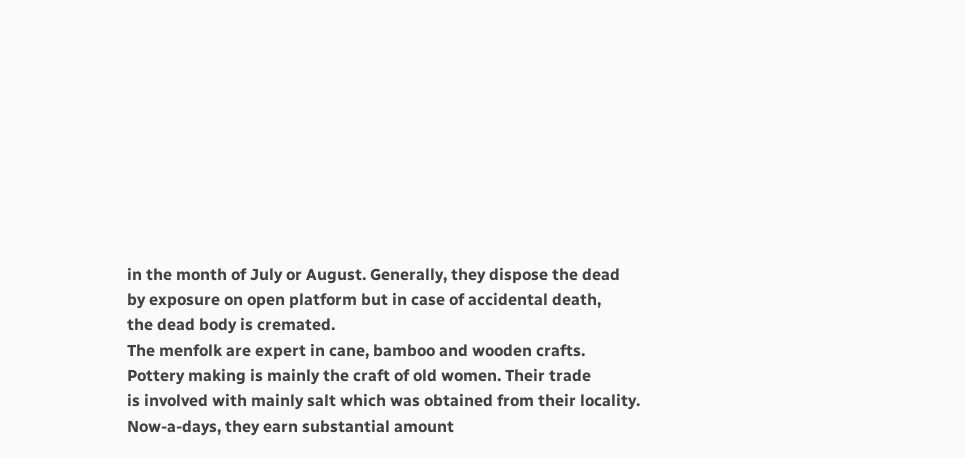in the month of July or August. Generally, they dispose the dead
by exposure on open platform but in case of accidental death,
the dead body is cremated.
The menfolk are expert in cane, bamboo and wooden crafts.
Pottery making is mainly the craft of old women. Their trade
is involved with mainly salt which was obtained from their locality.
Now-a-days, they earn substantial amount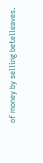of money by selling betelleaves.